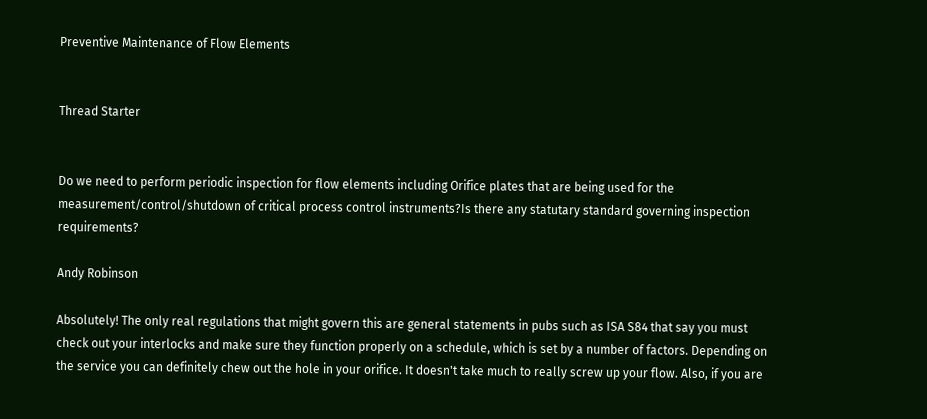Preventive Maintenance of Flow Elements


Thread Starter


Do we need to perform periodic inspection for flow elements including Orifice plates that are being used for the measurement/control/shutdown of critical process control instruments?Is there any statutary standard governing inspection requirements?

Andy Robinson

Absolutely! The only real regulations that might govern this are general statements in pubs such as ISA S84 that say you must check out your interlocks and make sure they function properly on a schedule, which is set by a number of factors. Depending on the service you can definitely chew out the hole in your orifice. It doesn't take much to really screw up your flow. Also, if you are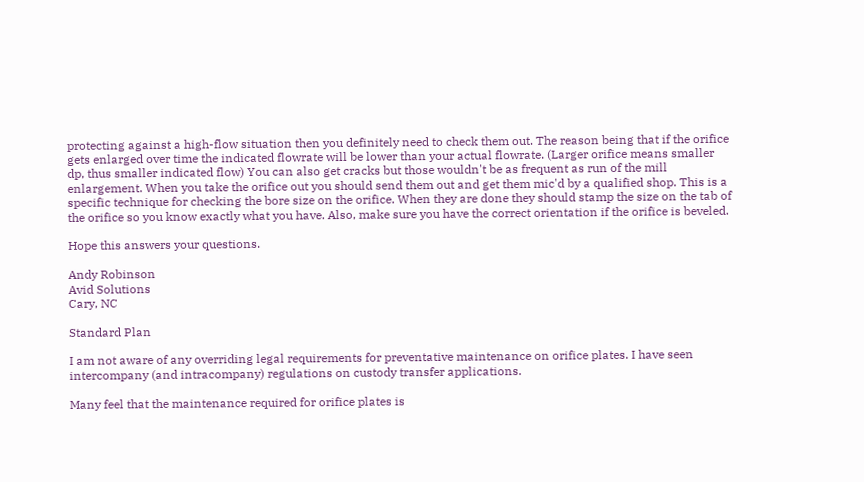protecting against a high-flow situation then you definitely need to check them out. The reason being that if the orifice gets enlarged over time the indicated flowrate will be lower than your actual flowrate. (Larger orifice means smaller dp, thus smaller indicated flow) You can also get cracks but those wouldn't be as frequent as run of the mill enlargement. When you take the orifice out you should send them out and get them mic'd by a qualified shop. This is a specific technique for checking the bore size on the orifice. When they are done they should stamp the size on the tab of the orifice so you know exactly what you have. Also, make sure you have the correct orientation if the orifice is beveled.

Hope this answers your questions.

Andy Robinson
Avid Solutions
Cary, NC

Standard Plan

I am not aware of any overriding legal requirements for preventative maintenance on orifice plates. I have seen intercompany (and intracompany) regulations on custody transfer applications.

Many feel that the maintenance required for orifice plates is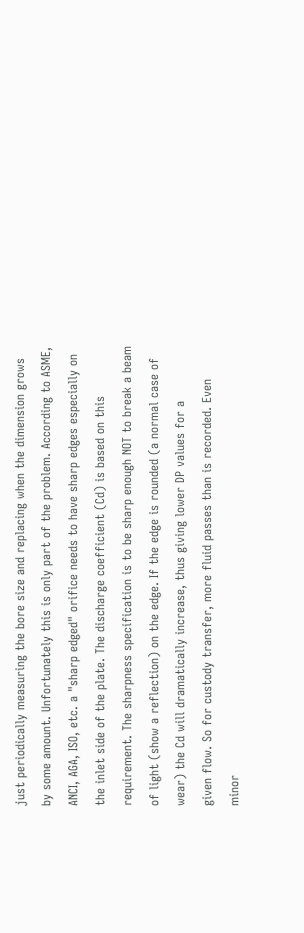just periodically measuring the bore size and replacing when the dimension grows by some amount. Unfortunately this is only part of the problem. According to ASME, ANCI, AGA, ISO, etc. a "sharp edged" orifice needs to have sharp edges especially on the inlet side of the plate. The discharge coefficient (Cd) is based on this requirement. The sharpness specification is to be sharp enough NOT to break a beam of light (show a reflection) on the edge. If the edge is rounded (a normal case of wear) the Cd will dramatically increase, thus giving lower DP values for a
given flow. So for custody transfer, more fluid passes than is recorded. Even minor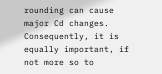rounding can cause major Cd changes. Consequently, it is equally important, if not more so to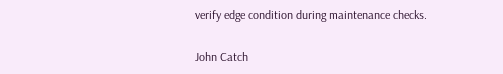verify edge condition during maintenance checks.

John Catch